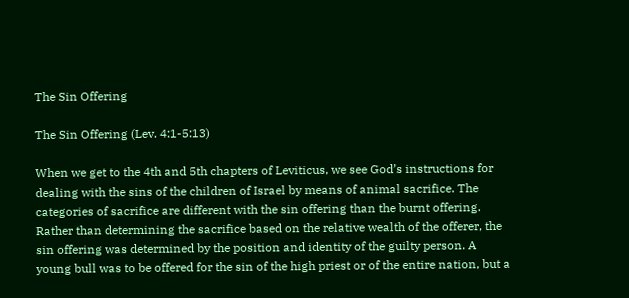The Sin Offering

The Sin Offering (Lev. 4:1-5:13)

When we get to the 4th and 5th chapters of Leviticus, we see God’s instructions for dealing with the sins of the children of Israel by means of animal sacrifice. The categories of sacrifice are different with the sin offering than the burnt offering. Rather than determining the sacrifice based on the relative wealth of the offerer, the sin offering was determined by the position and identity of the guilty person. A young bull was to be offered for the sin of the high priest or of the entire nation, but a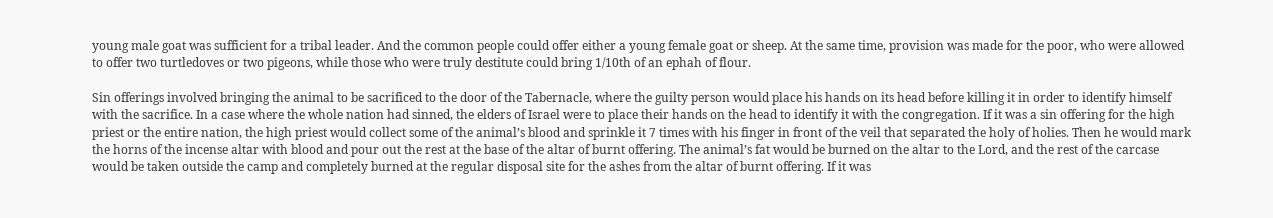young male goat was sufficient for a tribal leader. And the common people could offer either a young female goat or sheep. At the same time, provision was made for the poor, who were allowed to offer two turtledoves or two pigeons, while those who were truly destitute could bring 1/10th of an ephah of flour.

Sin offerings involved bringing the animal to be sacrificed to the door of the Tabernacle, where the guilty person would place his hands on its head before killing it in order to identify himself with the sacrifice. In a case where the whole nation had sinned, the elders of Israel were to place their hands on the head to identify it with the congregation. If it was a sin offering for the high priest or the entire nation, the high priest would collect some of the animal’s blood and sprinkle it 7 times with his finger in front of the veil that separated the holy of holies. Then he would mark the horns of the incense altar with blood and pour out the rest at the base of the altar of burnt offering. The animal’s fat would be burned on the altar to the Lord, and the rest of the carcase would be taken outside the camp and completely burned at the regular disposal site for the ashes from the altar of burnt offering. If it was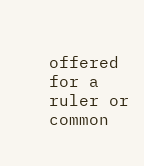offered for a ruler or common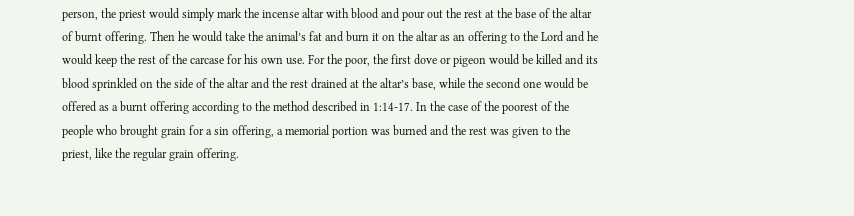person, the priest would simply mark the incense altar with blood and pour out the rest at the base of the altar of burnt offering. Then he would take the animal’s fat and burn it on the altar as an offering to the Lord and he would keep the rest of the carcase for his own use. For the poor, the first dove or pigeon would be killed and its blood sprinkled on the side of the altar and the rest drained at the altar’s base, while the second one would be offered as a burnt offering according to the method described in 1:14-17. In the case of the poorest of the people who brought grain for a sin offering, a memorial portion was burned and the rest was given to the priest, like the regular grain offering.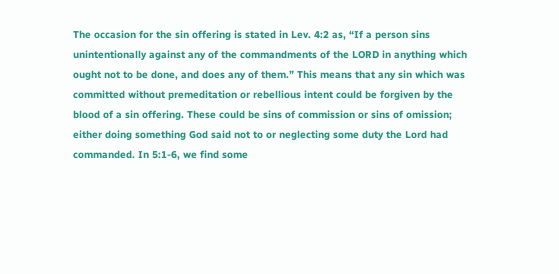The occasion for the sin offering is stated in Lev. 4:2 as, “If a person sins unintentionally against any of the commandments of the LORD in anything which ought not to be done, and does any of them.” This means that any sin which was committed without premeditation or rebellious intent could be forgiven by the blood of a sin offering. These could be sins of commission or sins of omission; either doing something God said not to or neglecting some duty the Lord had commanded. In 5:1-6, we find some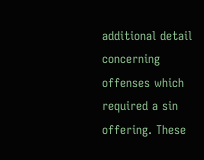additional detail concerning offenses which required a sin offering. These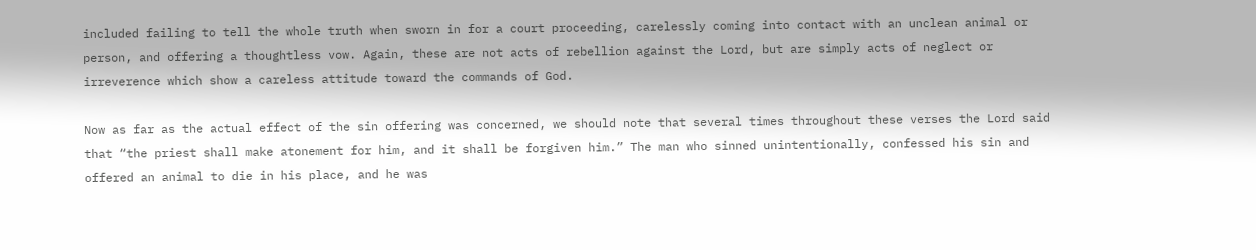included failing to tell the whole truth when sworn in for a court proceeding, carelessly coming into contact with an unclean animal or person, and offering a thoughtless vow. Again, these are not acts of rebellion against the Lord, but are simply acts of neglect or irreverence which show a careless attitude toward the commands of God.

Now as far as the actual effect of the sin offering was concerned, we should note that several times throughout these verses the Lord said that “the priest shall make atonement for him, and it shall be forgiven him.” The man who sinned unintentionally, confessed his sin and offered an animal to die in his place, and he was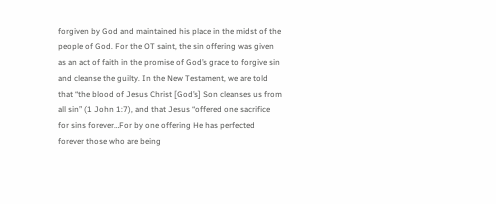forgiven by God and maintained his place in the midst of the people of God. For the OT saint, the sin offering was given as an act of faith in the promise of God’s grace to forgive sin and cleanse the guilty. In the New Testament, we are told that “the blood of Jesus Christ [God’s] Son cleanses us from all sin” (1 John 1:7), and that Jesus “offered one sacrifice for sins forever…For by one offering He has perfected forever those who are being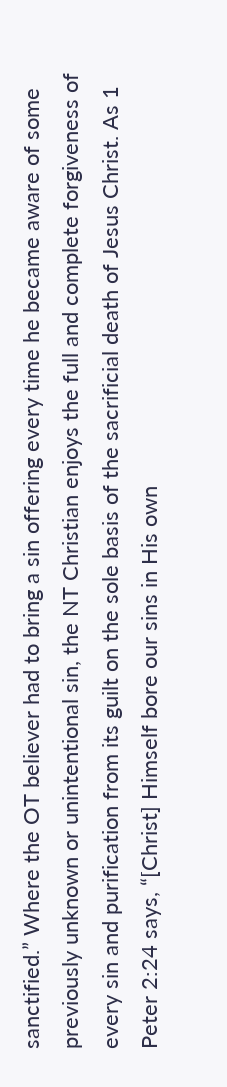sanctified.” Where the OT believer had to bring a sin offering every time he became aware of some previously unknown or unintentional sin, the NT Christian enjoys the full and complete forgiveness of every sin and purification from its guilt on the sole basis of the sacrificial death of Jesus Christ. As 1 Peter 2:24 says, “[Christ] Himself bore our sins in His own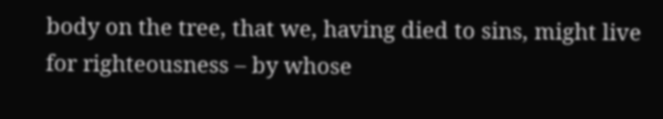body on the tree, that we, having died to sins, might live for righteousness – by whose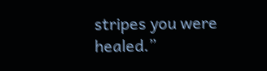stripes you were healed.”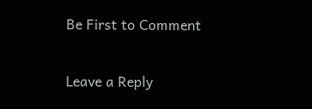Be First to Comment

Leave a Reply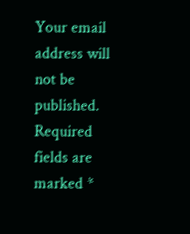Your email address will not be published. Required fields are marked *